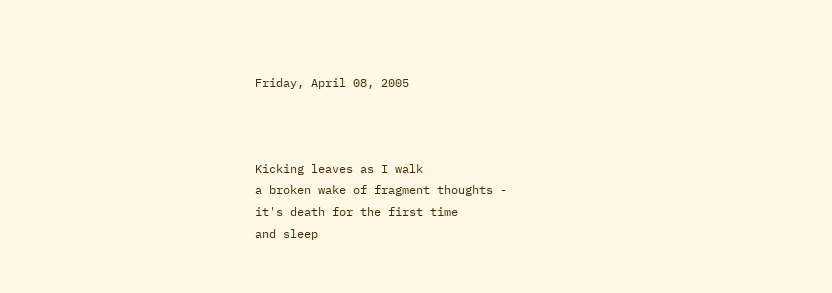Friday, April 08, 2005



Kicking leaves as I walk
a broken wake of fragment thoughts -
it's death for the first time
and sleep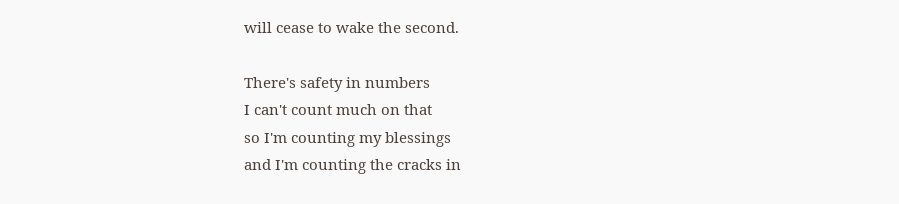will cease to wake the second.

There's safety in numbers
I can't count much on that
so I'm counting my blessings
and I'm counting the cracks in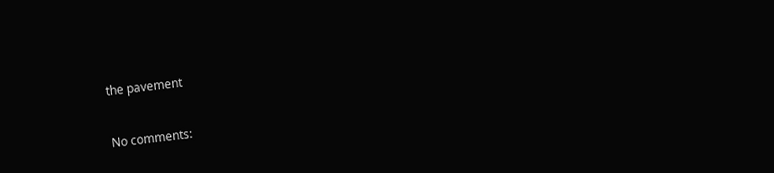the pavement


No comments: